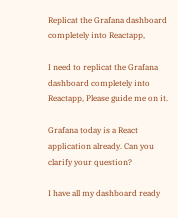Replicat the Grafana dashboard completely into Reactapp,

I need to replicat the Grafana dashboard completely into Reactapp, Please guide me on it.

Grafana today is a React application already. Can you clarify your question?

I have all my dashboard ready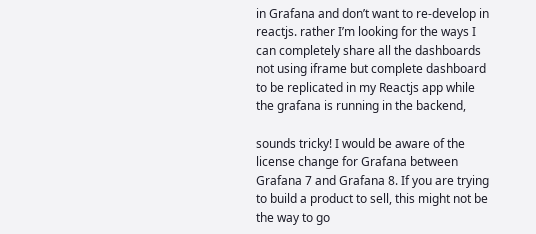in Grafana and don’t want to re-develop in reactjs. rather I’m looking for the ways I can completely share all the dashboards not using iframe but complete dashboard to be replicated in my Reactjs app while the grafana is running in the backend,

sounds tricky! I would be aware of the license change for Grafana between Grafana 7 and Grafana 8. If you are trying to build a product to sell, this might not be the way to go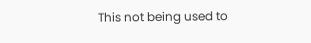This not being used to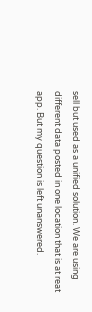sell but used as a unified solution. We are using different data posted in one location that is at reat app. But my question is left unanswered.